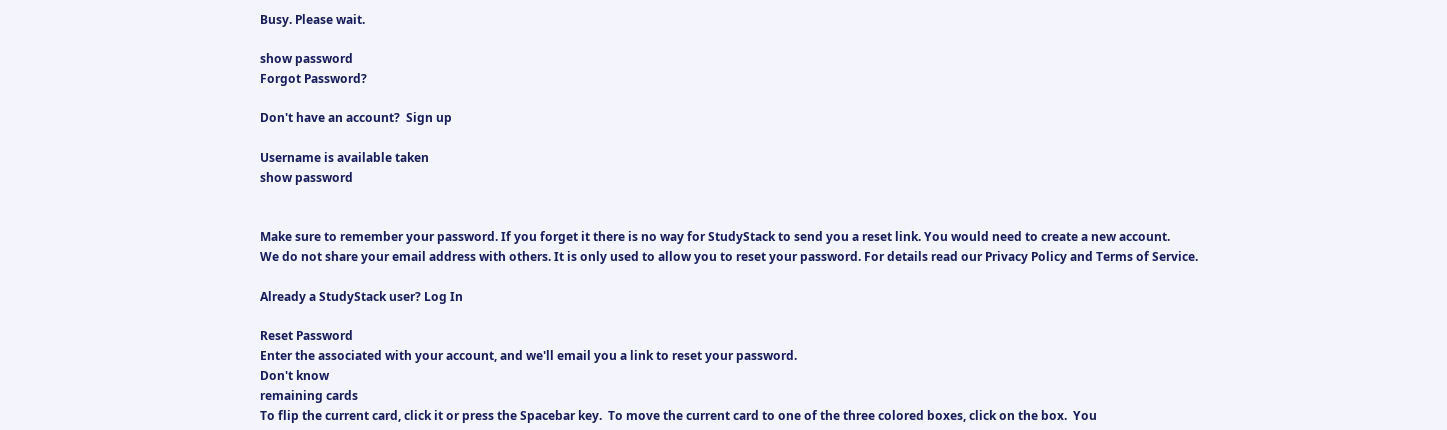Busy. Please wait.

show password
Forgot Password?

Don't have an account?  Sign up

Username is available taken
show password


Make sure to remember your password. If you forget it there is no way for StudyStack to send you a reset link. You would need to create a new account.
We do not share your email address with others. It is only used to allow you to reset your password. For details read our Privacy Policy and Terms of Service.

Already a StudyStack user? Log In

Reset Password
Enter the associated with your account, and we'll email you a link to reset your password.
Don't know
remaining cards
To flip the current card, click it or press the Spacebar key.  To move the current card to one of the three colored boxes, click on the box.  You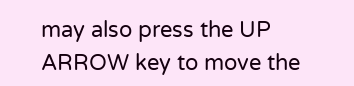may also press the UP ARROW key to move the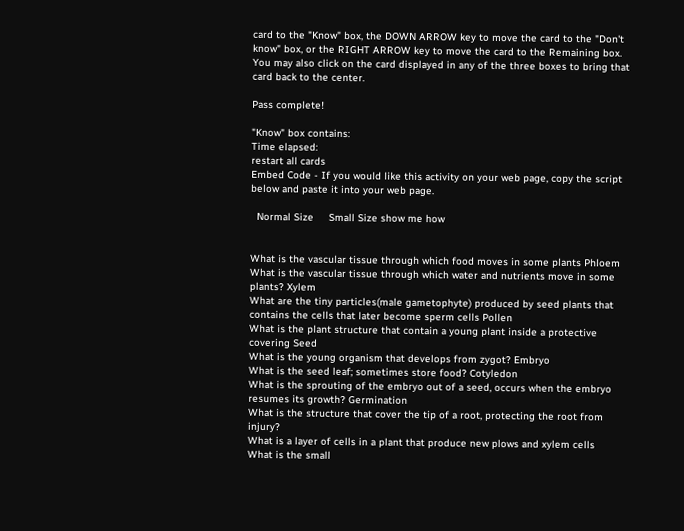card to the "Know" box, the DOWN ARROW key to move the card to the "Don't know" box, or the RIGHT ARROW key to move the card to the Remaining box.  You may also click on the card displayed in any of the three boxes to bring that card back to the center.

Pass complete!

"Know" box contains:
Time elapsed:
restart all cards
Embed Code - If you would like this activity on your web page, copy the script below and paste it into your web page.

  Normal Size     Small Size show me how


What is the vascular tissue through which food moves in some plants Phloem
What is the vascular tissue through which water and nutrients move in some plants? Xylem
What are the tiny particles(male gametophyte) produced by seed plants that contains the cells that later become sperm cells Pollen
What is the plant structure that contain a young plant inside a protective covering Seed
What is the young organism that develops from zygot? Embryo
What is the seed leaf; sometimes store food? Cotyledon
What is the sprouting of the embryo out of a seed, occurs when the embryo resumes its growth? Germination
What is the structure that cover the tip of a root, protecting the root from injury?
What is a layer of cells in a plant that produce new plows and xylem cells
What is the small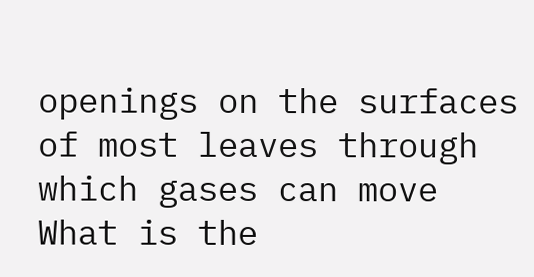openings on the surfaces of most leaves through which gases can move
What is the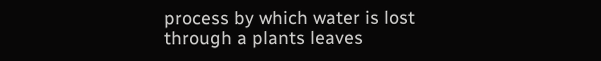process by which water is lost through a plants leaves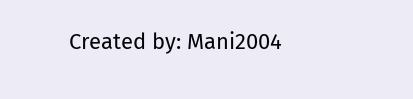Created by: Mani2004